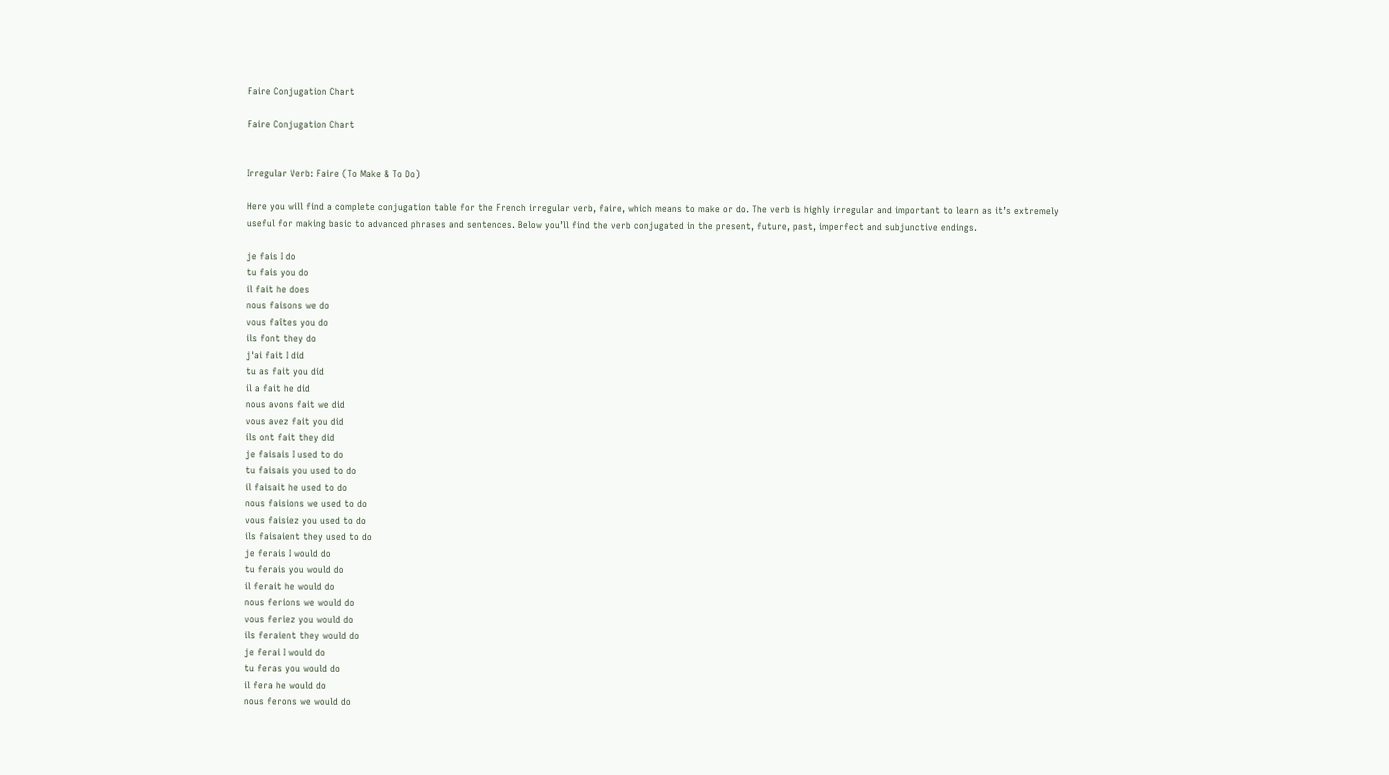Faire Conjugation Chart

Faire Conjugation Chart


Irregular Verb: Faire (To Make & To Do)

Here you will find a complete conjugation table for the French irregular verb, faire, which means to make or do. The verb is highly irregular and important to learn as it’s extremely useful for making basic to advanced phrases and sentences. Below you’ll find the verb conjugated in the present, future, past, imperfect and subjunctive endings.

je fais I do
tu fais you do
il fait he does
nous faisons we do
vous faîtes you do
ils font they do
j'ai fait I did
tu as fait you did
il a fait he did
nous avons fait we did
vous avez fait you did
ils ont fait they did
je faisais I used to do
tu faisais you used to do
il faisait he used to do
nous faisions we used to do
vous faisiez you used to do
ils faisaient they used to do
je ferais I would do
tu ferais you would do
il ferait he would do
nous ferions we would do
vous feriez you would do
ils feraient they would do
je ferai I would do
tu feras you would do
il fera he would do
nous ferons we would do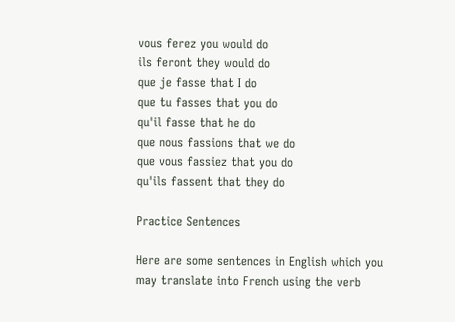vous ferez you would do
ils feront they would do
que je fasse that I do
que tu fasses that you do
qu'il fasse that he do
que nous fassions that we do
que vous fassiez that you do
qu'ils fassent that they do

Practice Sentences

Here are some sentences in English which you may translate into French using the verb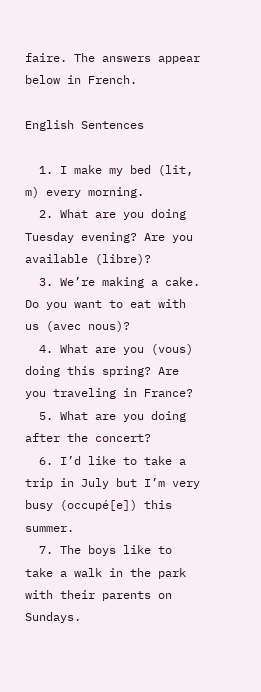faire. The answers appear below in French.

English Sentences

  1. I make my bed (lit, m) every morning.
  2. What are you doing Tuesday evening? Are you available (libre)?
  3. We’re making a cake. Do you want to eat with us (avec nous)?
  4. What are you (vous) doing this spring? Are you traveling in France?
  5. What are you doing after the concert?
  6. I’d like to take a trip in July but I’m very busy (occupé[e]) this summer.
  7. The boys like to take a walk in the park with their parents on Sundays.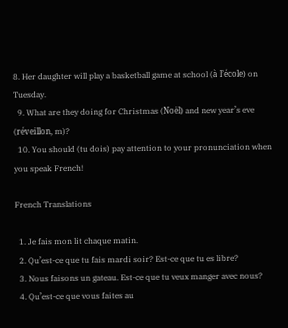8. Her daughter will play a basketball game at school (à l’école) on Tuesday.
  9. What are they doing for Christmas (Noël) and new year’s eve (réveillon, m)?
  10. You should (tu dois) pay attention to your pronunciation when you speak French!

French Translations

  1. Je fais mon lit chaque matin.
  2. Qu’est-ce que tu fais mardi soir? Est-ce que tu es libre?
  3. Nous faisons un gateau. Est-ce que tu veux manger avec nous?
  4. Qu’est-ce que vous faites au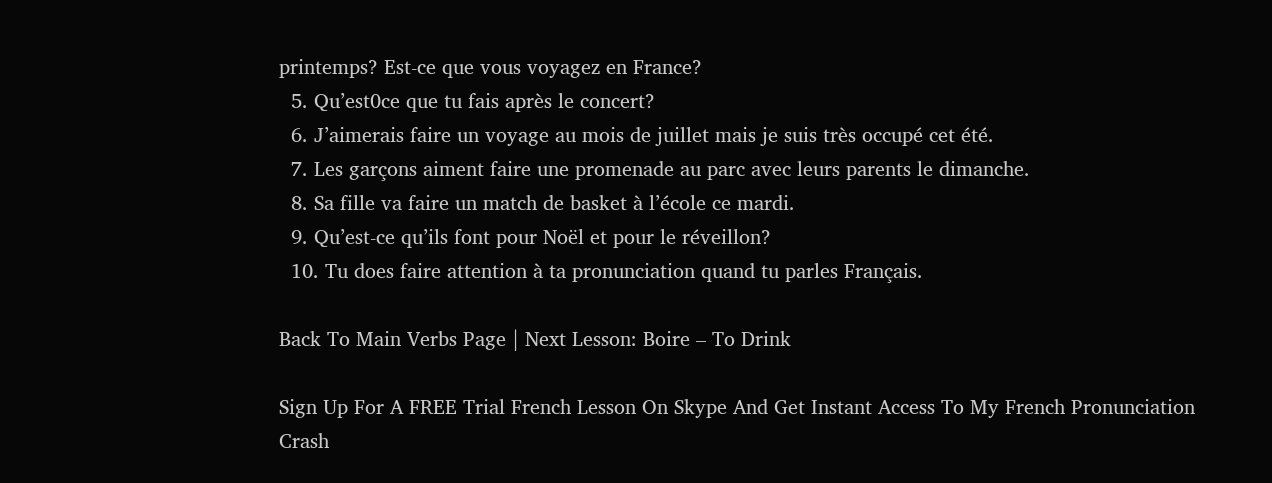printemps? Est-ce que vous voyagez en France?
  5. Qu’est0ce que tu fais après le concert?
  6. J’aimerais faire un voyage au mois de juillet mais je suis très occupé cet été.
  7. Les garçons aiment faire une promenade au parc avec leurs parents le dimanche.
  8. Sa fille va faire un match de basket à l’école ce mardi.
  9. Qu’est-ce qu’ils font pour Noël et pour le réveillon?
  10. Tu does faire attention à ta pronunciation quand tu parles Français.

Back To Main Verbs Page | Next Lesson: Boire – To Drink

Sign Up For A FREE Trial French Lesson On Skype And Get Instant Access To My French Pronunciation Crash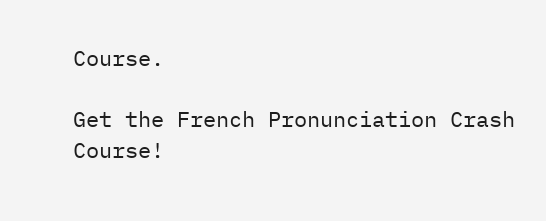Course.

Get the French Pronunciation Crash Course!